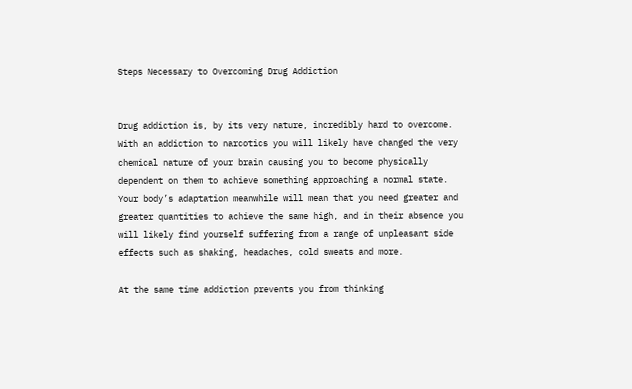Steps Necessary to Overcoming Drug Addiction


Drug addiction is, by its very nature, incredibly hard to overcome. With an addiction to narcotics you will likely have changed the very chemical nature of your brain causing you to become physically dependent on them to achieve something approaching a normal state. Your body’s adaptation meanwhile will mean that you need greater and greater quantities to achieve the same high, and in their absence you will likely find yourself suffering from a range of unpleasant side effects such as shaking, headaches, cold sweats and more.

At the same time addiction prevents you from thinking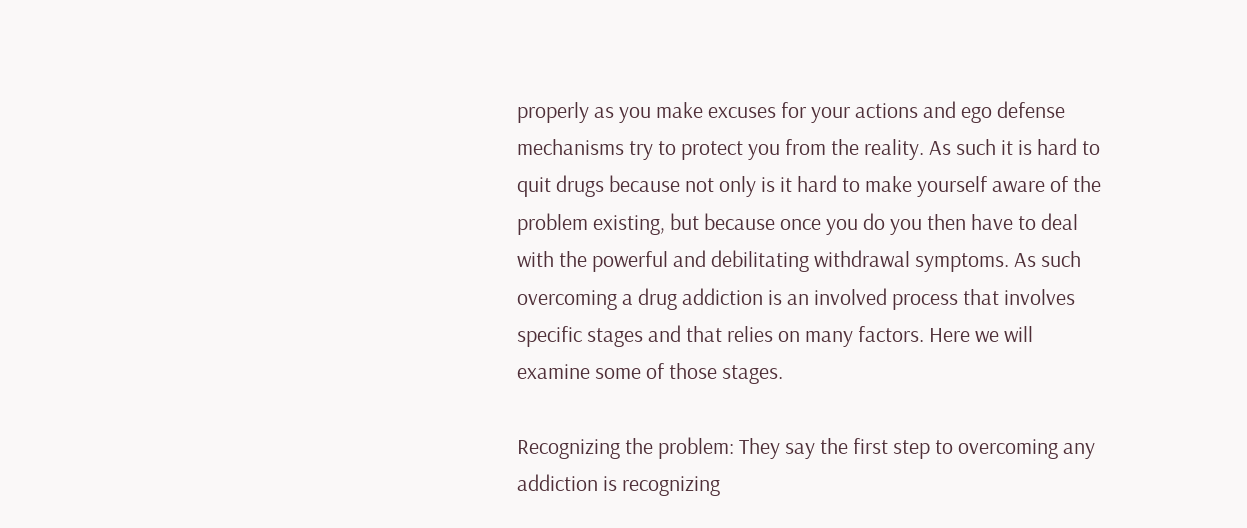properly as you make excuses for your actions and ego defense mechanisms try to protect you from the reality. As such it is hard to quit drugs because not only is it hard to make yourself aware of the problem existing, but because once you do you then have to deal with the powerful and debilitating withdrawal symptoms. As such overcoming a drug addiction is an involved process that involves specific stages and that relies on many factors. Here we will examine some of those stages.

Recognizing the problem: They say the first step to overcoming any addiction is recognizing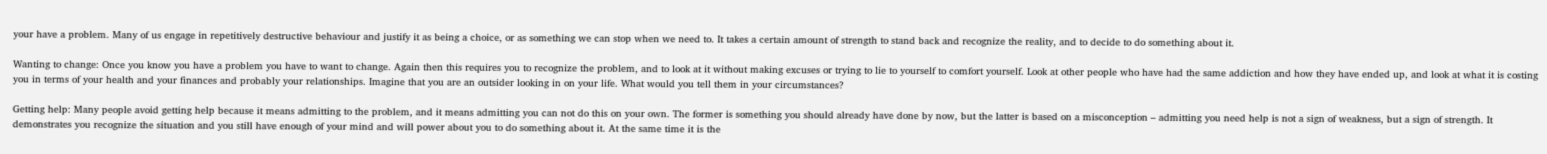your have a problem. Many of us engage in repetitively destructive behaviour and justify it as being a choice, or as something we can stop when we need to. It takes a certain amount of strength to stand back and recognize the reality, and to decide to do something about it.

Wanting to change: Once you know you have a problem you have to want to change. Again then this requires you to recognize the problem, and to look at it without making excuses or trying to lie to yourself to comfort yourself. Look at other people who have had the same addiction and how they have ended up, and look at what it is costing you in terms of your health and your finances and probably your relationships. Imagine that you are an outsider looking in on your life. What would you tell them in your circumstances?

Getting help: Many people avoid getting help because it means admitting to the problem, and it means admitting you can not do this on your own. The former is something you should already have done by now, but the latter is based on a misconception – admitting you need help is not a sign of weakness, but a sign of strength. It demonstrates you recognize the situation and you still have enough of your mind and will power about you to do something about it. At the same time it is the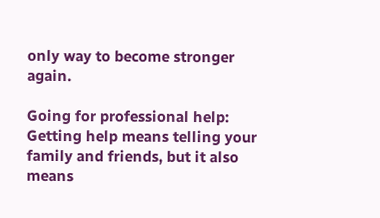only way to become stronger again.

Going for professional help: Getting help means telling your family and friends, but it also means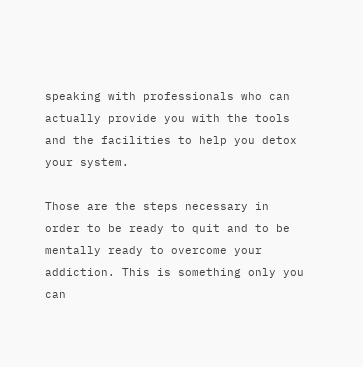speaking with professionals who can actually provide you with the tools and the facilities to help you detox your system.

Those are the steps necessary in order to be ready to quit and to be mentally ready to overcome your addiction. This is something only you can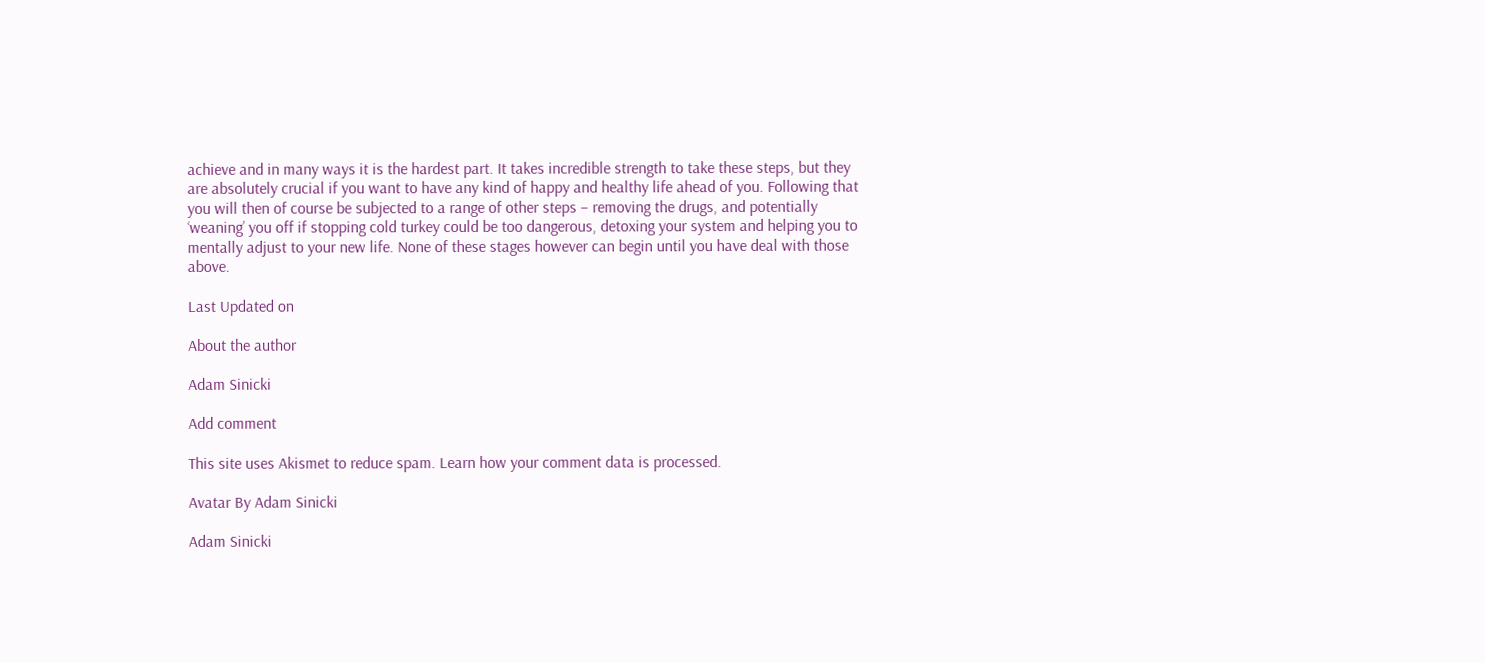achieve and in many ways it is the hardest part. It takes incredible strength to take these steps, but they are absolutely crucial if you want to have any kind of happy and healthy life ahead of you. Following that you will then of course be subjected to a range of other steps – removing the drugs, and potentially ‘weaning’ you off if stopping cold turkey could be too dangerous, detoxing your system and helping you to mentally adjust to your new life. None of these stages however can begin until you have deal with those above.

Last Updated on

About the author

Adam Sinicki

Add comment

This site uses Akismet to reduce spam. Learn how your comment data is processed.

Avatar By Adam Sinicki

Adam Sinicki